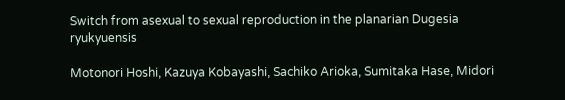Switch from asexual to sexual reproduction in the planarian Dugesia ryukyuensis

Motonori Hoshi, Kazuya Kobayashi, Sachiko Arioka, Sumitaka Hase, Midori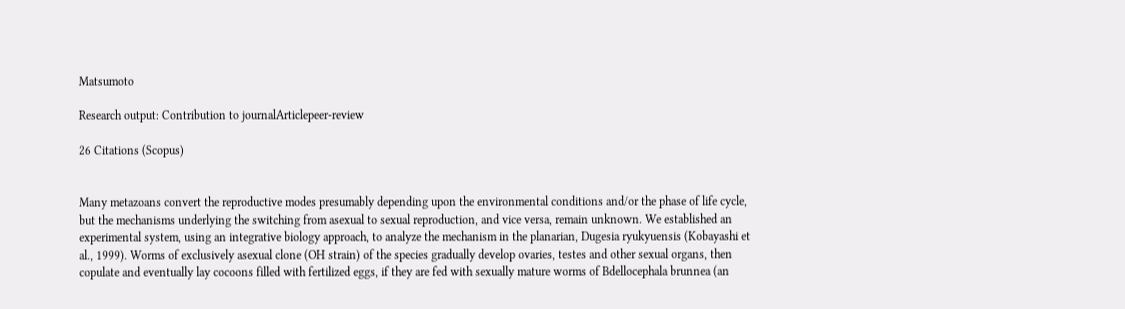Matsumoto

Research output: Contribution to journalArticlepeer-review

26 Citations (Scopus)


Many metazoans convert the reproductive modes presumably depending upon the environmental conditions and/or the phase of life cycle, but the mechanisms underlying the switching from asexual to sexual reproduction, and vice versa, remain unknown. We established an experimental system, using an integrative biology approach, to analyze the mechanism in the planarian, Dugesia ryukyuensis (Kobayashi et al., 1999). Worms of exclusively asexual clone (OH strain) of the species gradually develop ovaries, testes and other sexual organs, then copulate and eventually lay cocoons filled with fertilized eggs, if they are fed with sexually mature worms of Bdellocephala brunnea (an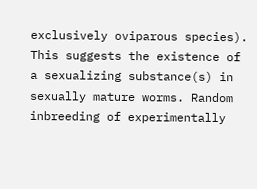exclusively oviparous species). This suggests the existence of a sexualizing substance(s) in sexually mature worms. Random inbreeding of experimentally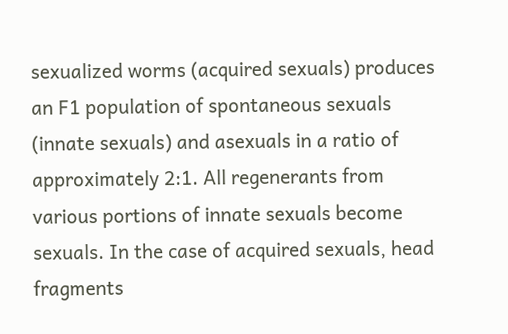sexualized worms (acquired sexuals) produces an F1 population of spontaneous sexuals (innate sexuals) and asexuals in a ratio of approximately 2:1. All regenerants from various portions of innate sexuals become sexuals. In the case of acquired sexuals, head fragments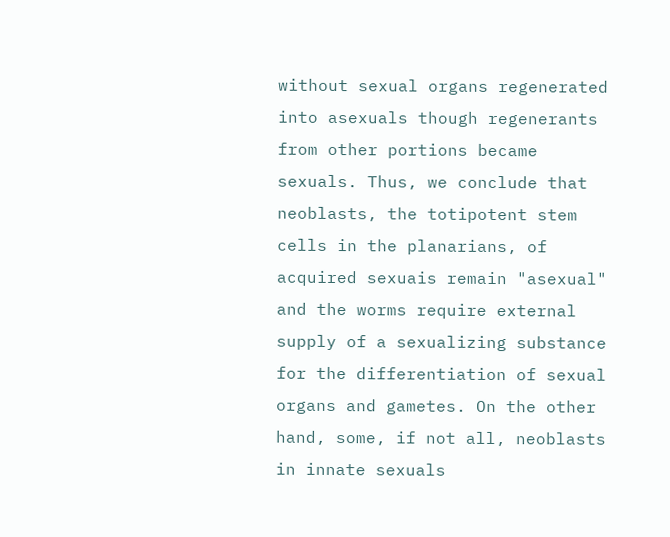without sexual organs regenerated into asexuals though regenerants from other portions became sexuals. Thus, we conclude that neoblasts, the totipotent stem cells in the planarians, of acquired sexuais remain "asexual" and the worms require external supply of a sexualizing substance for the differentiation of sexual organs and gametes. On the other hand, some, if not all, neoblasts in innate sexuals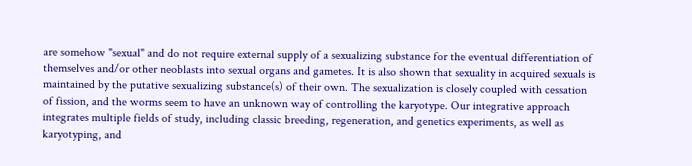are somehow "sexual" and do not require external supply of a sexualizing substance for the eventual differentiation of themselves and/or other neoblasts into sexual organs and gametes. It is also shown that sexuality in acquired sexuals is maintained by the putative sexualizing substance(s) of their own. The sexualization is closely coupled with cessation of fission, and the worms seem to have an unknown way of controlling the karyotype. Our integrative approach integrates multiple fields of study, including classic breeding, regeneration, and genetics experiments, as well as karyotyping, and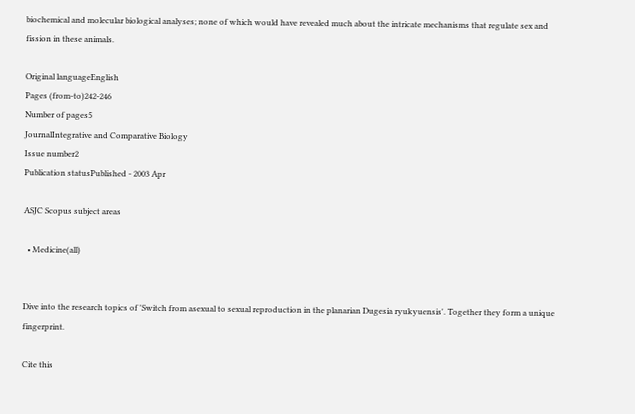biochemical and molecular biological analyses; none of which would have revealed much about the intricate mechanisms that regulate sex and fission in these animals.

Original languageEnglish
Pages (from-to)242-246
Number of pages5
JournalIntegrative and Comparative Biology
Issue number2
Publication statusPublished - 2003 Apr

ASJC Scopus subject areas

  • Medicine(all)


Dive into the research topics of 'Switch from asexual to sexual reproduction in the planarian Dugesia ryukyuensis'. Together they form a unique fingerprint.

Cite this